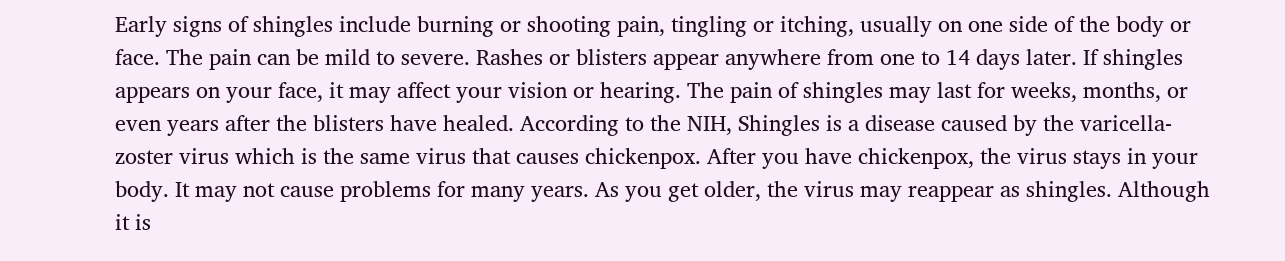Early signs of shingles include burning or shooting pain, tingling or itching, usually on one side of the body or face. The pain can be mild to severe. Rashes or blisters appear anywhere from one to 14 days later. If shingles appears on your face, it may affect your vision or hearing. The pain of shingles may last for weeks, months, or even years after the blisters have healed. According to the NIH, Shingles is a disease caused by the varicella-zoster virus which is the same virus that causes chickenpox. After you have chickenpox, the virus stays in your body. It may not cause problems for many years. As you get older, the virus may reappear as shingles. Although it is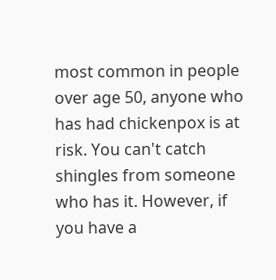most common in people over age 50, anyone who has had chickenpox is at risk. You can't catch shingles from someone who has it. However, if you have a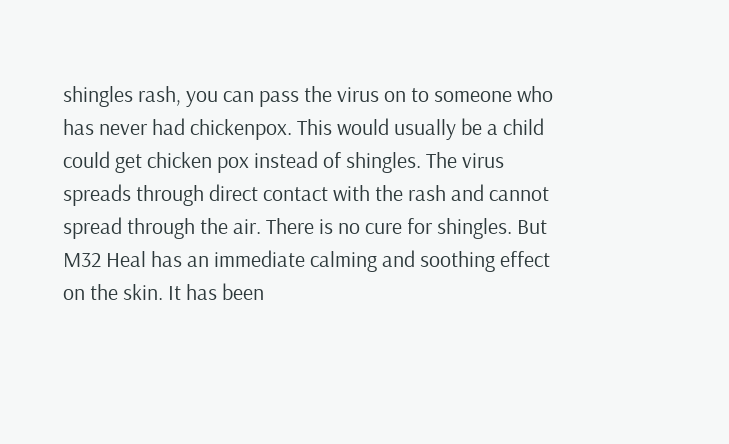shingles rash, you can pass the virus on to someone who has never had chickenpox. This would usually be a child could get chicken pox instead of shingles. The virus spreads through direct contact with the rash and cannot spread through the air. There is no cure for shingles. But M32 Heal has an immediate calming and soothing effect on the skin. It has been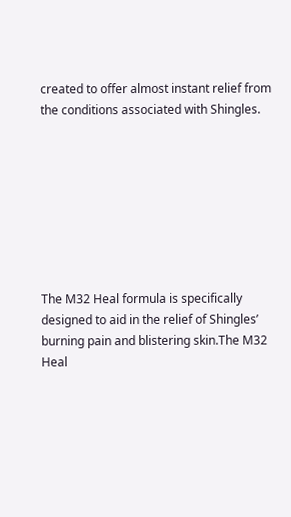created to offer almost instant relief from the conditions associated with Shingles.








The M32 Heal formula is specifically designed to aid in the relief of Shingles’ burning pain and blistering skin.The M32 Heal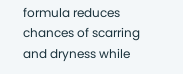formula reduces chances of scarring and dryness while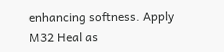enhancing softness. Apply M32 Heal as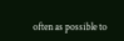often as possible to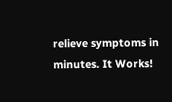relieve symptoms in minutes. It Works!